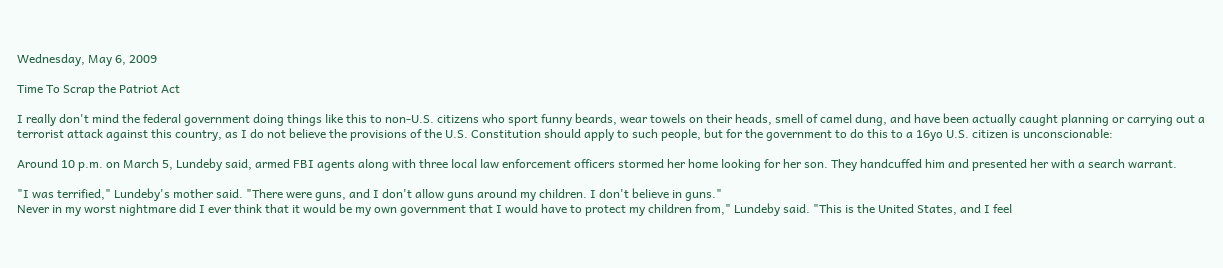Wednesday, May 6, 2009

Time To Scrap the Patriot Act

I really don't mind the federal government doing things like this to non-U.S. citizens who sport funny beards, wear towels on their heads, smell of camel dung, and have been actually caught planning or carrying out a terrorist attack against this country, as I do not believe the provisions of the U.S. Constitution should apply to such people, but for the government to do this to a 16yo U.S. citizen is unconscionable:

Around 10 p.m. on March 5, Lundeby said, armed FBI agents along with three local law enforcement officers stormed her home looking for her son. They handcuffed him and presented her with a search warrant.

"I was terrified," Lundeby's mother said. "There were guns, and I don't allow guns around my children. I don't believe in guns."
Never in my worst nightmare did I ever think that it would be my own government that I would have to protect my children from," Lundeby said. "This is the United States, and I feel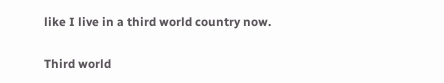like I live in a third world country now.

Third world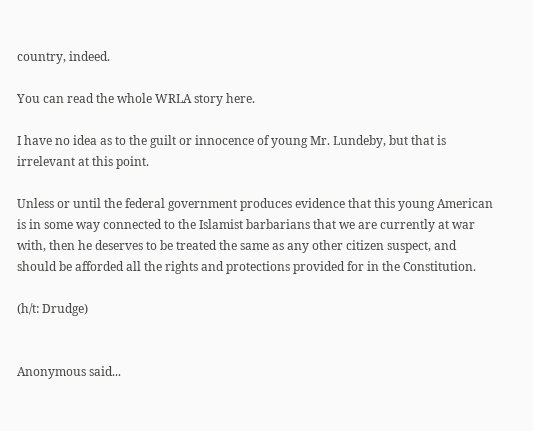country, indeed.

You can read the whole WRLA story here.

I have no idea as to the guilt or innocence of young Mr. Lundeby, but that is irrelevant at this point.

Unless or until the federal government produces evidence that this young American is in some way connected to the Islamist barbarians that we are currently at war with, then he deserves to be treated the same as any other citizen suspect, and should be afforded all the rights and protections provided for in the Constitution.

(h/t: Drudge)


Anonymous said...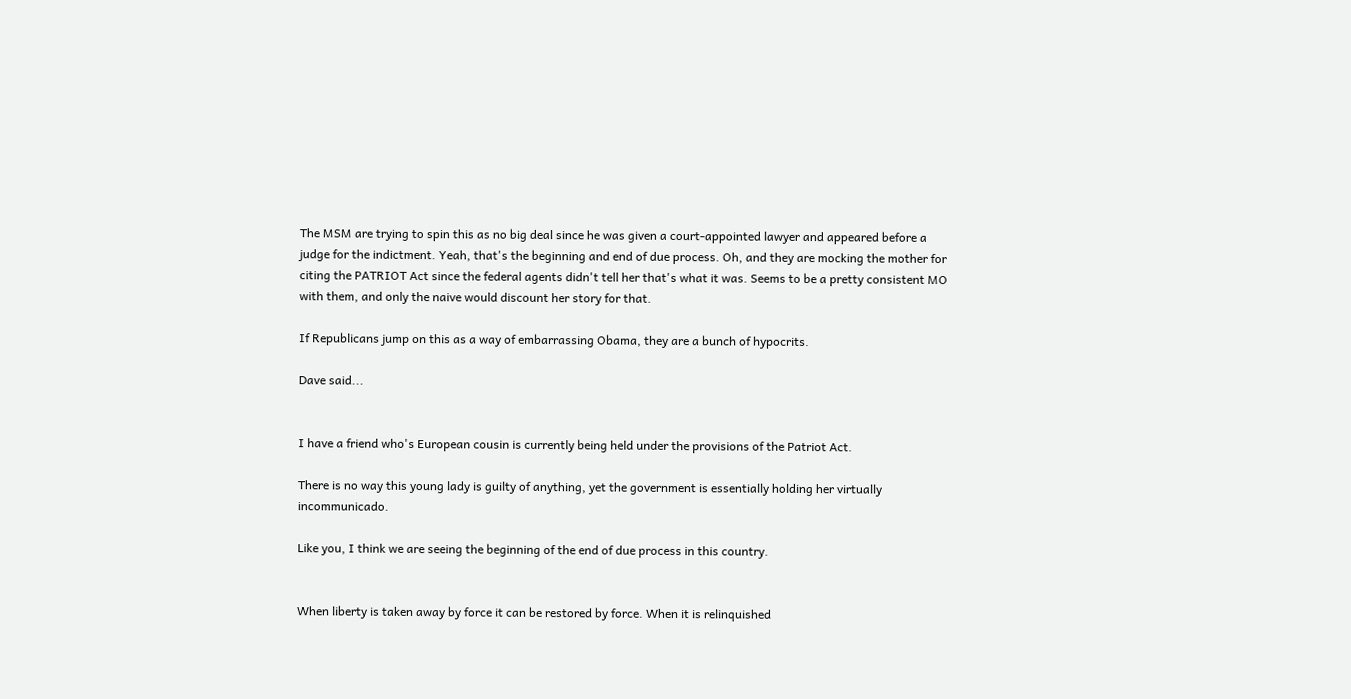The MSM are trying to spin this as no big deal since he was given a court-appointed lawyer and appeared before a judge for the indictment. Yeah, that's the beginning and end of due process. Oh, and they are mocking the mother for citing the PATRIOT Act since the federal agents didn't tell her that's what it was. Seems to be a pretty consistent MO with them, and only the naive would discount her story for that.

If Republicans jump on this as a way of embarrassing Obama, they are a bunch of hypocrits.

Dave said...


I have a friend who's European cousin is currently being held under the provisions of the Patriot Act.

There is no way this young lady is guilty of anything, yet the government is essentially holding her virtually incommunicado.

Like you, I think we are seeing the beginning of the end of due process in this country.


When liberty is taken away by force it can be restored by force. When it is relinquished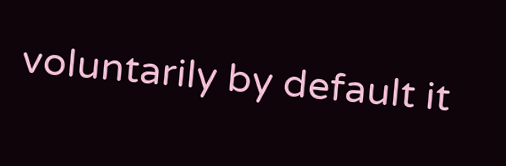voluntarily by default it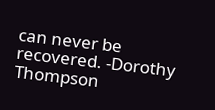can never be recovered. -Dorothy Thompson